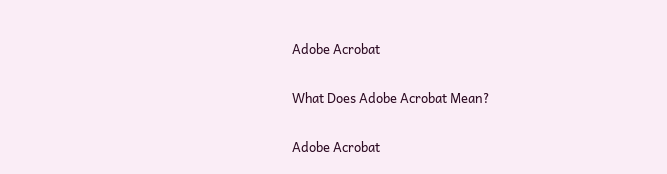Adobe Acrobat

What Does Adobe Acrobat Mean?

Adobe Acrobat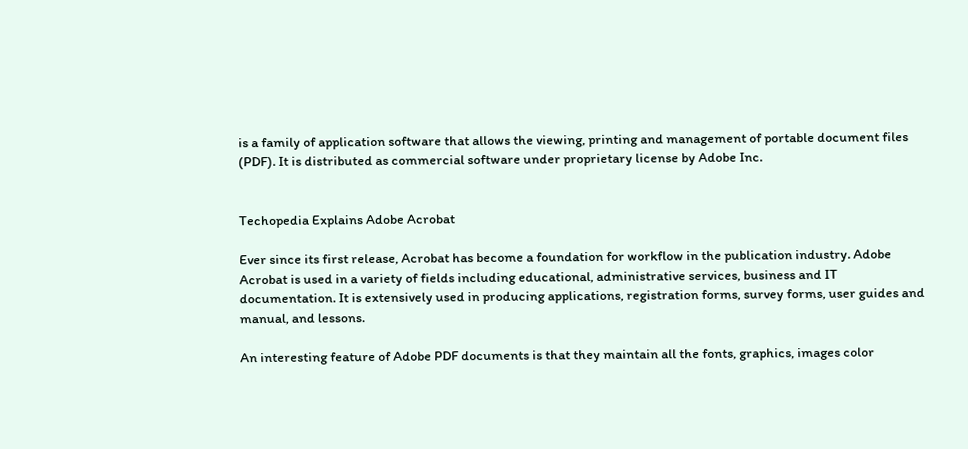is a family of application software that allows the viewing, printing and management of portable document files (PDF). It is distributed as commercial software under proprietary license by Adobe Inc.


Techopedia Explains Adobe Acrobat

Ever since its first release, Acrobat has become a foundation for workflow in the publication industry. Adobe Acrobat is used in a variety of fields including educational, administrative services, business and IT documentation. It is extensively used in producing applications, registration forms, survey forms, user guides and manual, and lessons.

An interesting feature of Adobe PDF documents is that they maintain all the fonts, graphics, images color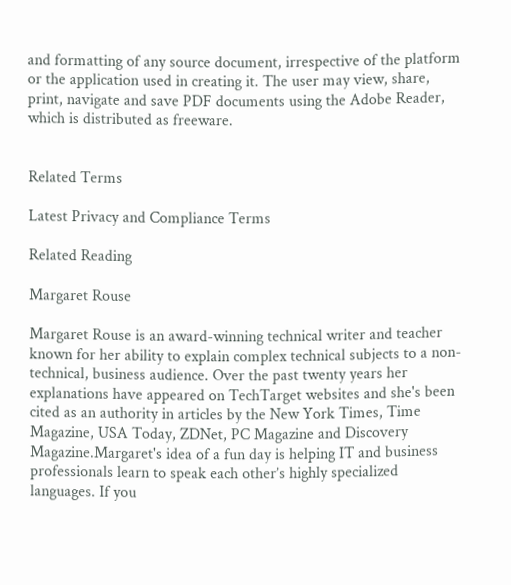and formatting of any source document, irrespective of the platform or the application used in creating it. The user may view, share, print, navigate and save PDF documents using the Adobe Reader, which is distributed as freeware.


Related Terms

Latest Privacy and Compliance Terms

Related Reading

Margaret Rouse

Margaret Rouse is an award-winning technical writer and teacher known for her ability to explain complex technical subjects to a non-technical, business audience. Over the past twenty years her explanations have appeared on TechTarget websites and she's been cited as an authority in articles by the New York Times, Time Magazine, USA Today, ZDNet, PC Magazine and Discovery Magazine.Margaret's idea of a fun day is helping IT and business professionals learn to speak each other’s highly specialized languages. If you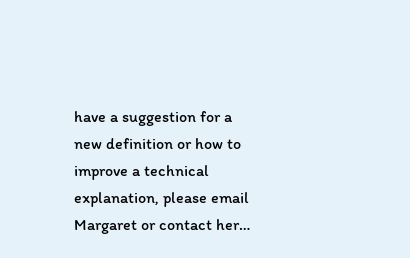have a suggestion for a new definition or how to improve a technical explanation, please email Margaret or contact her…